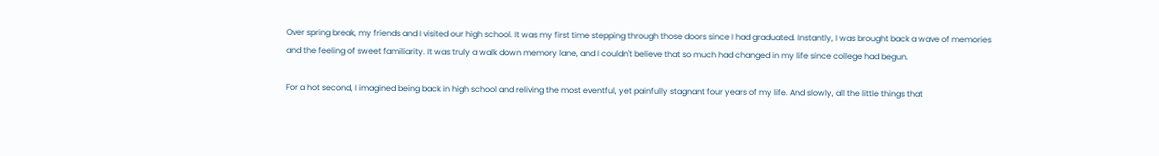Over spring break, my friends and I visited our high school. It was my first time stepping through those doors since I had graduated. Instantly, I was brought back a wave of memories and the feeling of sweet familiarity. It was truly a walk down memory lane, and I couldn't believe that so much had changed in my life since college had begun.

For a hot second, I imagined being back in high school and reliving the most eventful, yet painfully stagnant four years of my life. And slowly, all the little things that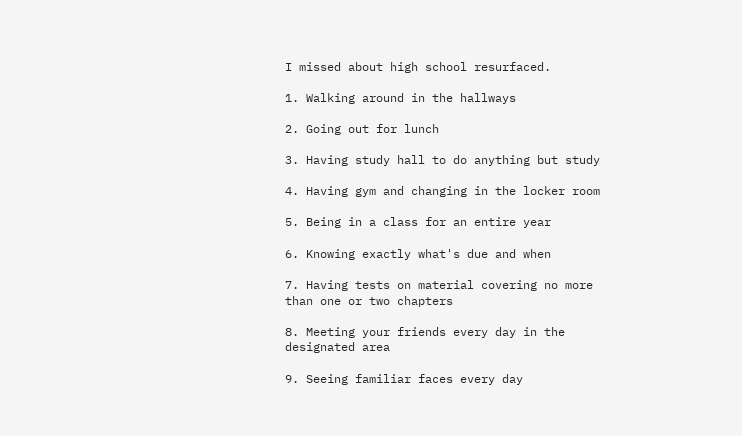I missed about high school resurfaced.

1. Walking around in the hallways

2. Going out for lunch

3. Having study hall to do anything but study

4. Having gym and changing in the locker room

5. Being in a class for an entire year

6. Knowing exactly what's due and when

7. Having tests on material covering no more than one or two chapters

8. Meeting your friends every day in the designated area

9. Seeing familiar faces every day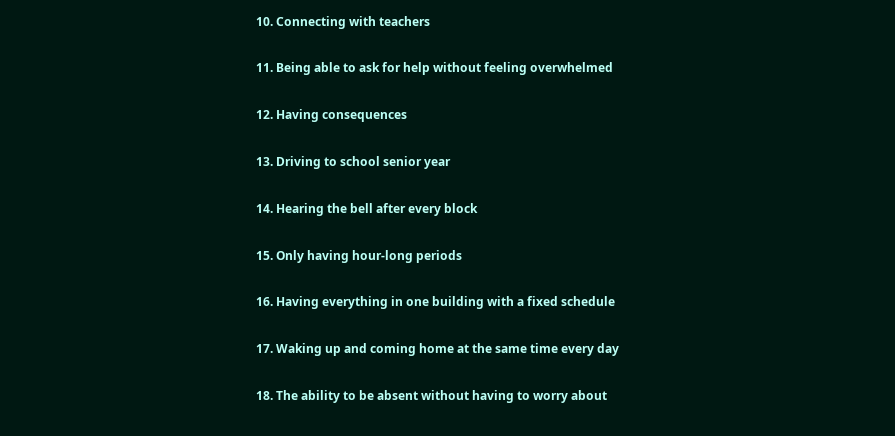10. Connecting with teachers

11. Being able to ask for help without feeling overwhelmed

12. Having consequences

13. Driving to school senior year

14. Hearing the bell after every block

15. Only having hour-long periods

16. Having everything in one building with a fixed schedule

17. Waking up and coming home at the same time every day

18. The ability to be absent without having to worry about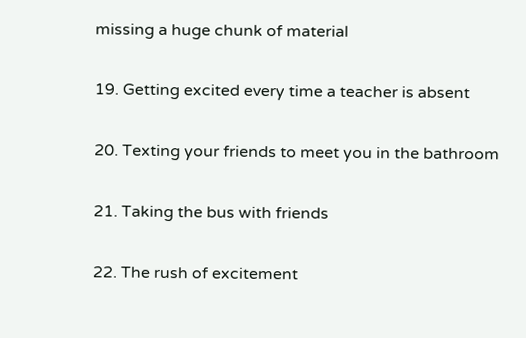missing a huge chunk of material

19. Getting excited every time a teacher is absent

20. Texting your friends to meet you in the bathroom

21. Taking the bus with friends

22. The rush of excitement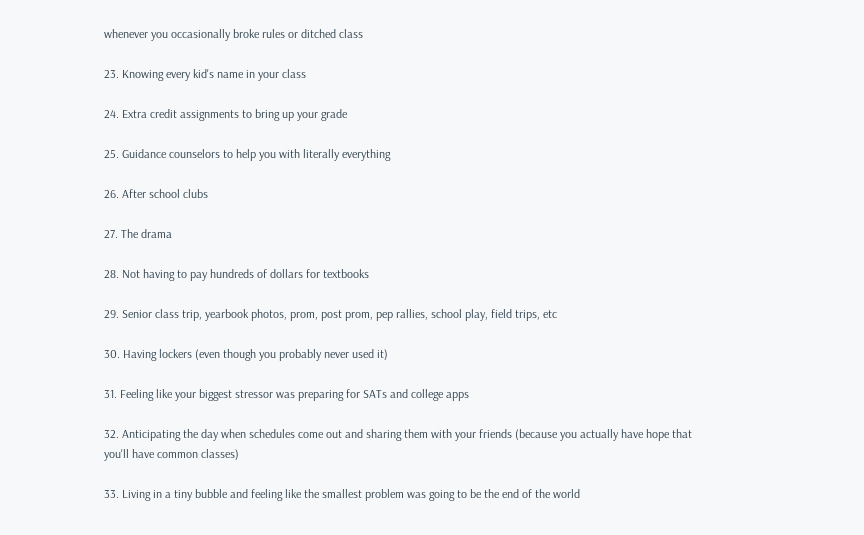whenever you occasionally broke rules or ditched class

23. Knowing every kid's name in your class

24. Extra credit assignments to bring up your grade

25. Guidance counselors to help you with literally everything

26. After school clubs

27. The drama

28. Not having to pay hundreds of dollars for textbooks

29. Senior class trip, yearbook photos, prom, post prom, pep rallies, school play, field trips, etc

30. Having lockers (even though you probably never used it)

31. Feeling like your biggest stressor was preparing for SATs and college apps

32. Anticipating the day when schedules come out and sharing them with your friends (because you actually have hope that you'll have common classes)

33. Living in a tiny bubble and feeling like the smallest problem was going to be the end of the world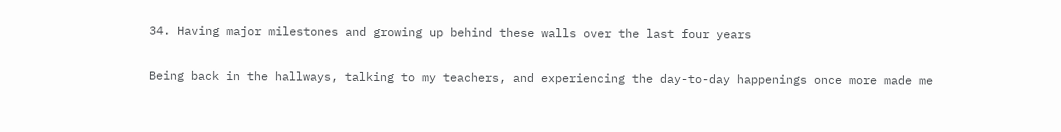34. Having major milestones and growing up behind these walls over the last four years

Being back in the hallways, talking to my teachers, and experiencing the day-to-day happenings once more made me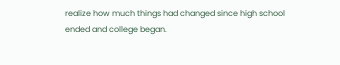realize how much things had changed since high school ended and college began.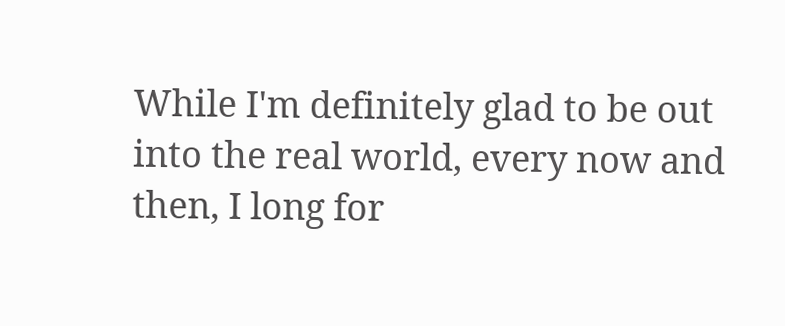While I'm definitely glad to be out into the real world, every now and then, I long for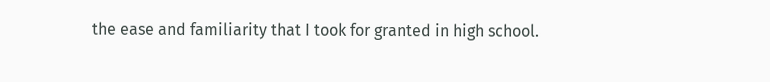the ease and familiarity that I took for granted in high school.